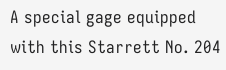A special gage equipped with this Starrett No. 204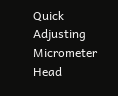Quick Adjusting Micrometer Head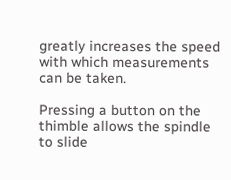greatly increases the speed with which measurements can be taken.

Pressing a button on the thimble allows the spindle to slide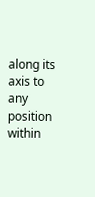along its axis to any position within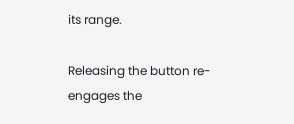its range.

Releasing the button re-engages the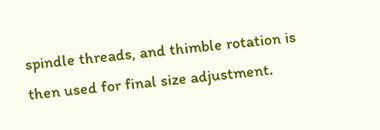spindle threads, and thimble rotation is then used for final size adjustment.